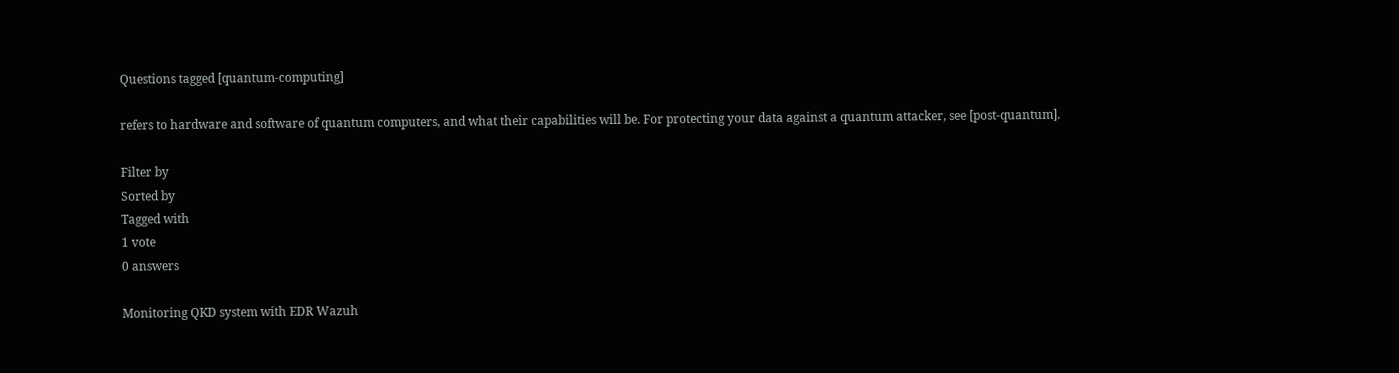Questions tagged [quantum-computing]

refers to hardware and software of quantum computers, and what their capabilities will be. For protecting your data against a quantum attacker, see [post-quantum].

Filter by
Sorted by
Tagged with
1 vote
0 answers

Monitoring QKD system with EDR Wazuh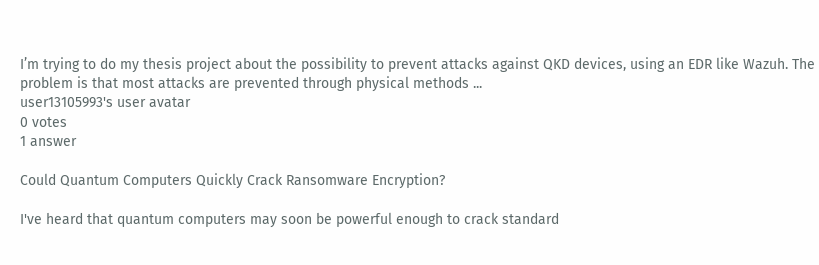I’m trying to do my thesis project about the possibility to prevent attacks against QKD devices, using an EDR like Wazuh. The problem is that most attacks are prevented through physical methods ...
user13105993's user avatar
0 votes
1 answer

Could Quantum Computers Quickly Crack Ransomware Encryption?

I've heard that quantum computers may soon be powerful enough to crack standard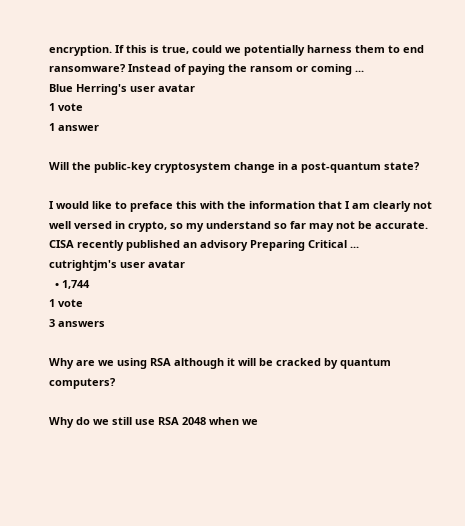encryption. If this is true, could we potentially harness them to end ransomware? Instead of paying the ransom or coming ...
Blue Herring's user avatar
1 vote
1 answer

Will the public-key cryptosystem change in a post-quantum state?

I would like to preface this with the information that I am clearly not well versed in crypto, so my understand so far may not be accurate. CISA recently published an advisory Preparing Critical ...
cutrightjm's user avatar
  • 1,744
1 vote
3 answers

Why are we using RSA although it will be cracked by quantum computers?

Why do we still use RSA 2048 when we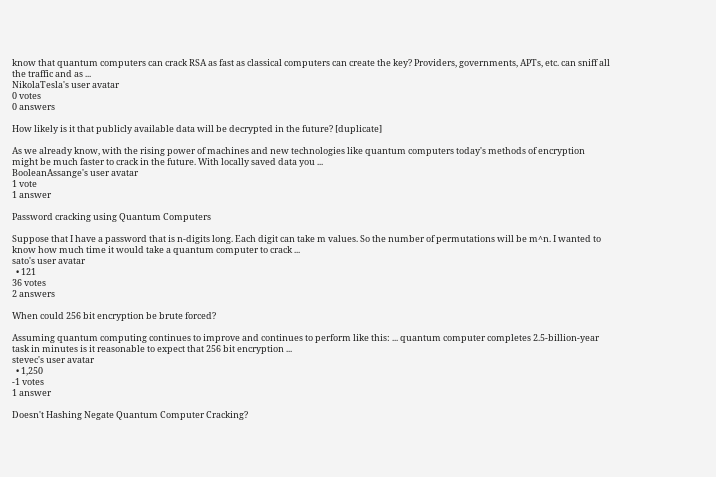know that quantum computers can crack RSA as fast as classical computers can create the key? Providers, governments, APTs, etc. can sniff all the traffic and as ...
NikolaTesla's user avatar
0 votes
0 answers

How likely is it that publicly available data will be decrypted in the future? [duplicate]

As we already know, with the rising power of machines and new technologies like quantum computers today's methods of encryption might be much faster to crack in the future. With locally saved data you ...
BooleanAssange's user avatar
1 vote
1 answer

Password cracking using Quantum Computers

Suppose that I have a password that is n-digits long. Each digit can take m values. So the number of permutations will be m^n. I wanted to know how much time it would take a quantum computer to crack ...
sato's user avatar
  • 121
36 votes
2 answers

When could 256 bit encryption be brute forced?

Assuming quantum computing continues to improve and continues to perform like this: ... quantum computer completes 2.5-billion-year task in minutes is it reasonable to expect that 256 bit encryption ...
stevec's user avatar
  • 1,250
-1 votes
1 answer

Doesn't Hashing Negate Quantum Computer Cracking?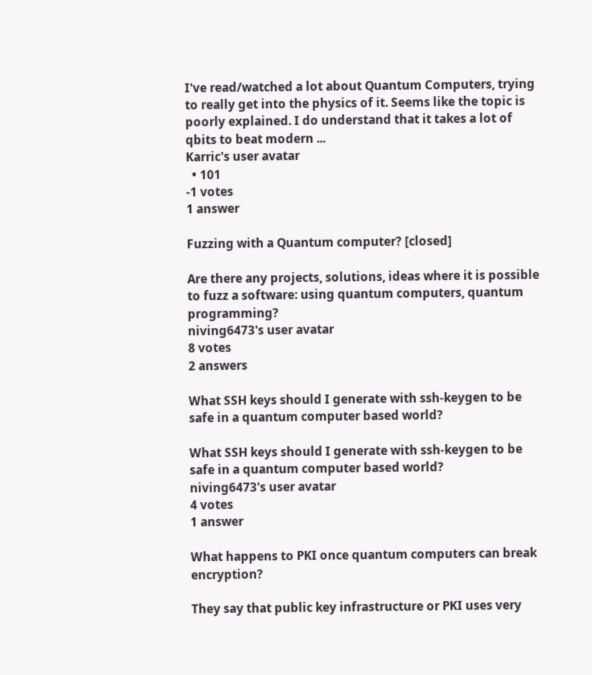I've read/watched a lot about Quantum Computers, trying to really get into the physics of it. Seems like the topic is poorly explained. I do understand that it takes a lot of qbits to beat modern ...
Karric's user avatar
  • 101
-1 votes
1 answer

Fuzzing with a Quantum computer? [closed]

Are there any projects, solutions, ideas where it is possible to fuzz a software: using quantum computers, quantum programming?
niving6473's user avatar
8 votes
2 answers

What SSH keys should I generate with ssh-keygen to be safe in a quantum computer based world?

What SSH keys should I generate with ssh-keygen to be safe in a quantum computer based world?
niving6473's user avatar
4 votes
1 answer

What happens to PKI once quantum computers can break encryption?

They say that public key infrastructure or PKI uses very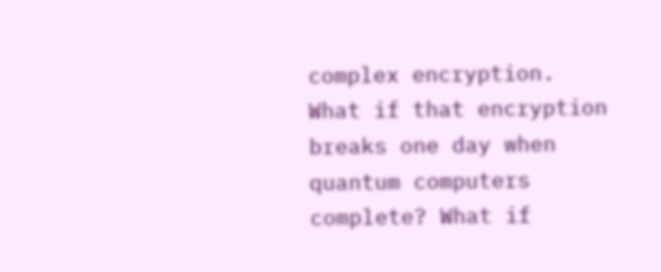complex encryption. What if that encryption breaks one day when quantum computers complete? What if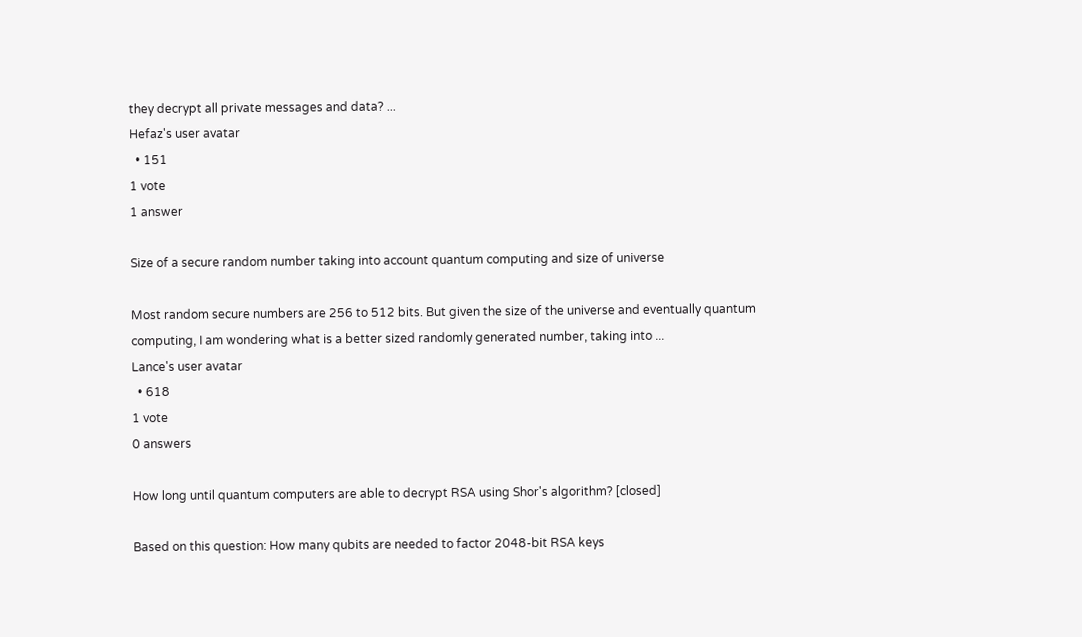they decrypt all private messages and data? ...
Hefaz's user avatar
  • 151
1 vote
1 answer

Size of a secure random number taking into account quantum computing and size of universe

Most random secure numbers are 256 to 512 bits. But given the size of the universe and eventually quantum computing, I am wondering what is a better sized randomly generated number, taking into ...
Lance's user avatar
  • 618
1 vote
0 answers

How long until quantum computers are able to decrypt RSA using Shor's algorithm? [closed]

Based on this question: How many qubits are needed to factor 2048-bit RSA keys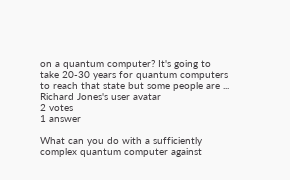on a quantum computer? It's going to take 20-30 years for quantum computers to reach that state but some people are ...
Richard Jones's user avatar
2 votes
1 answer

What can you do with a sufficiently complex quantum computer against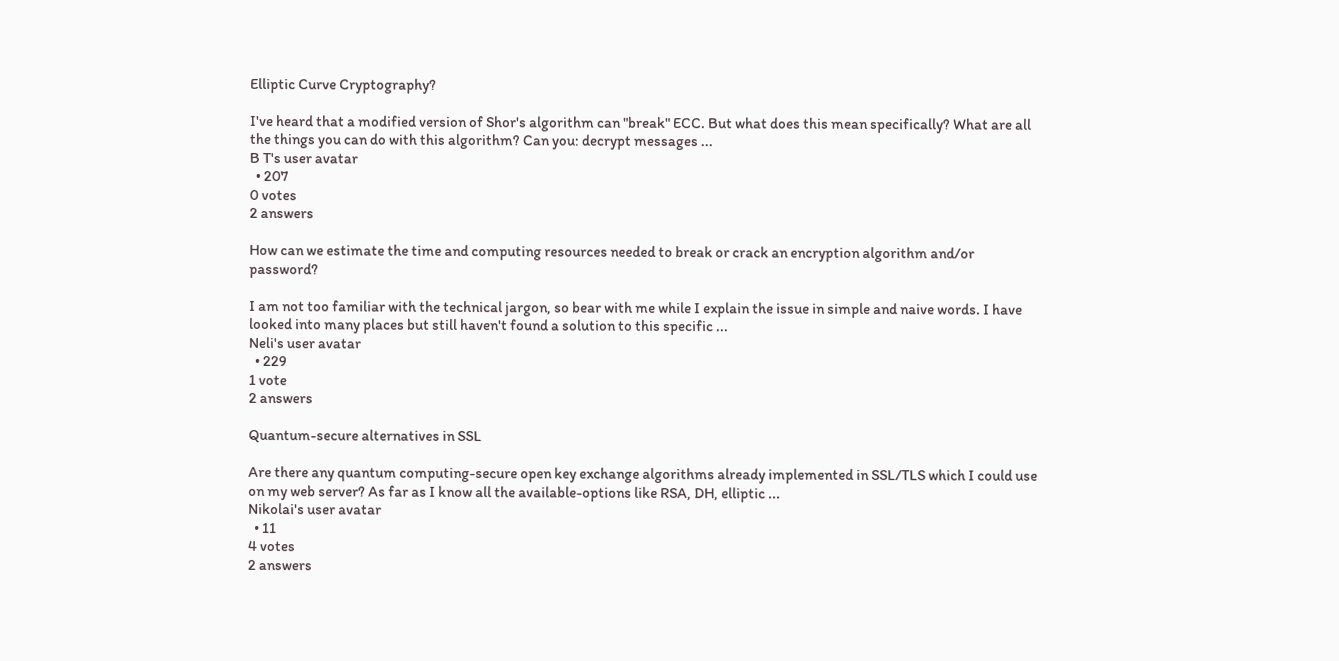Elliptic Curve Cryptography?

I've heard that a modified version of Shor's algorithm can "break" ECC. But what does this mean specifically? What are all the things you can do with this algorithm? Can you: decrypt messages ...
B T's user avatar
  • 207
0 votes
2 answers

How can we estimate the time and computing resources needed to break or crack an encryption algorithm and/or password?

I am not too familiar with the technical jargon, so bear with me while I explain the issue in simple and naive words. I have looked into many places but still haven't found a solution to this specific ...
Neli's user avatar
  • 229
1 vote
2 answers

Quantum-secure alternatives in SSL

Are there any quantum computing-secure open key exchange algorithms already implemented in SSL/TLS which I could use on my web server? As far as I know all the available-options like RSA, DH, elliptic ...
Nikolai's user avatar
  • 11
4 votes
2 answers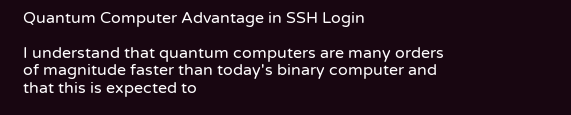Quantum Computer Advantage in SSH Login

I understand that quantum computers are many orders of magnitude faster than today's binary computer and that this is expected to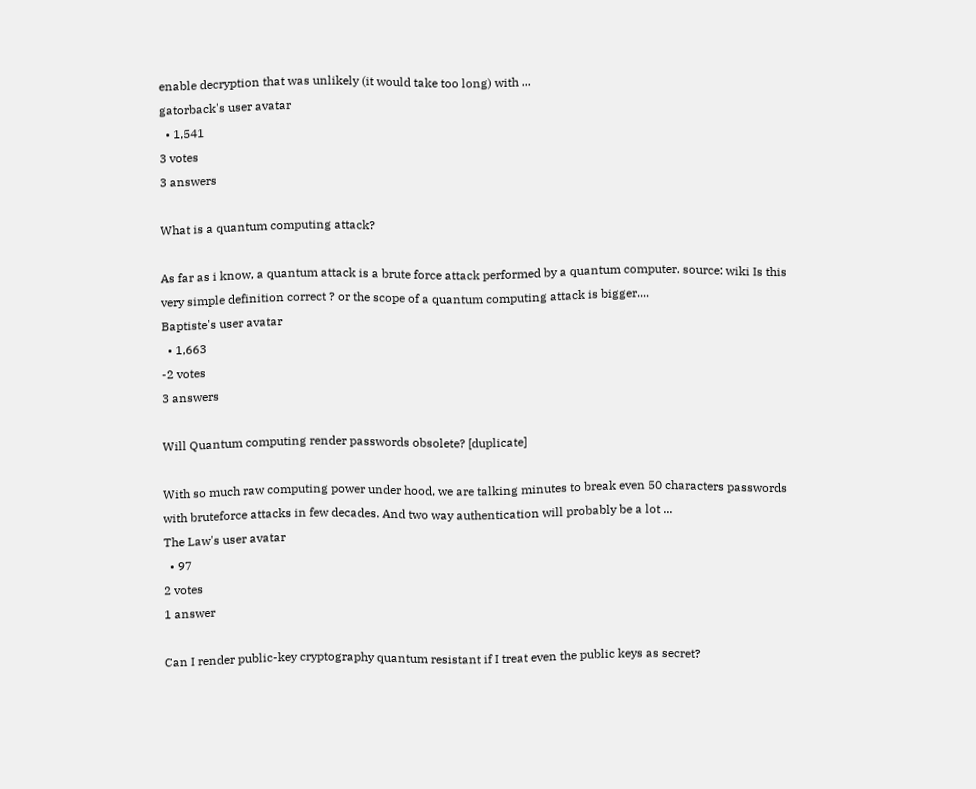enable decryption that was unlikely (it would take too long) with ...
gatorback's user avatar
  • 1,541
3 votes
3 answers

What is a quantum computing attack?

As far as i know, a quantum attack is a brute force attack performed by a quantum computer. source: wiki Is this very simple definition correct ? or the scope of a quantum computing attack is bigger....
Baptiste's user avatar
  • 1,663
-2 votes
3 answers

Will Quantum computing render passwords obsolete? [duplicate]

With so much raw computing power under hood, we are talking minutes to break even 50 characters passwords with bruteforce attacks in few decades. And two way authentication will probably be a lot ...
The Law's user avatar
  • 97
2 votes
1 answer

Can I render public-key cryptography quantum resistant if I treat even the public keys as secret?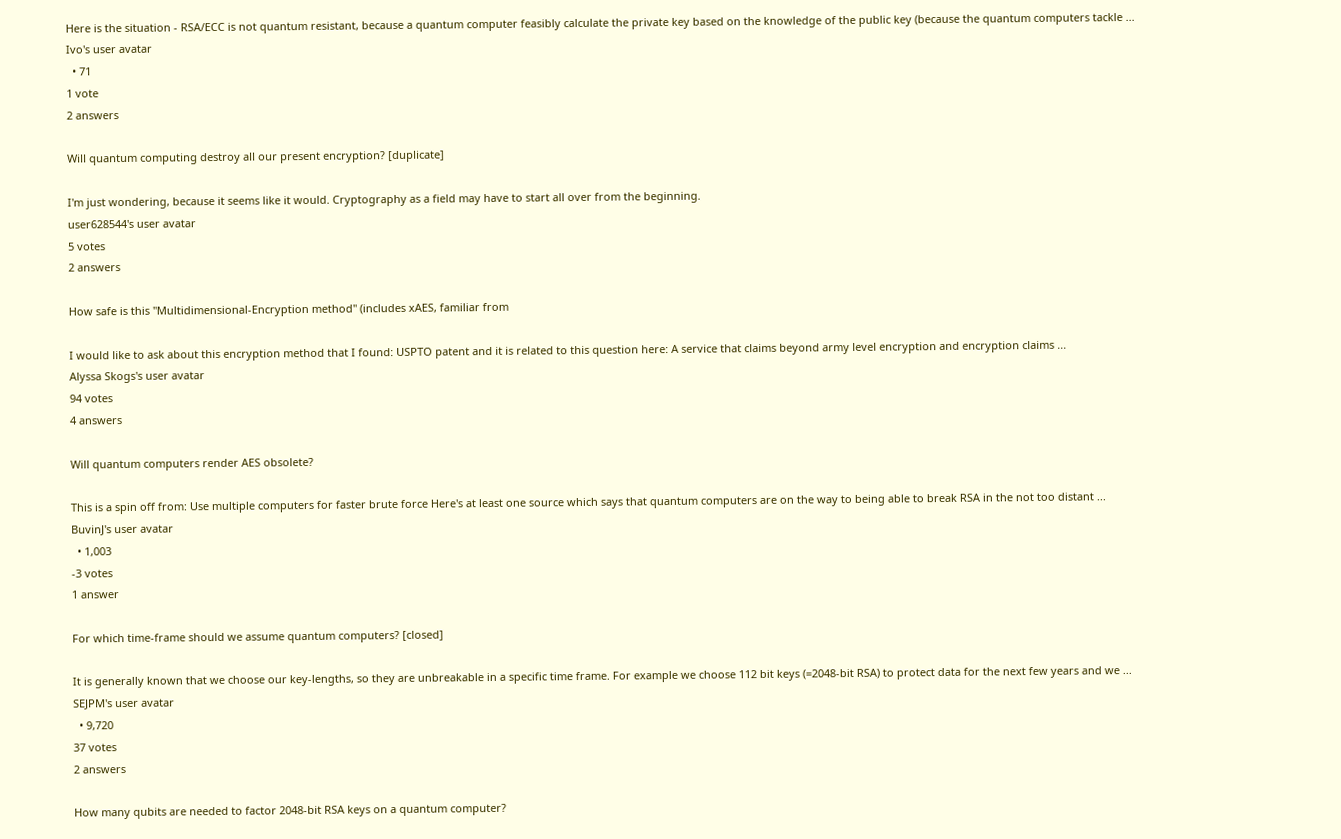Here is the situation - RSA/ECC is not quantum resistant, because a quantum computer feasibly calculate the private key based on the knowledge of the public key (because the quantum computers tackle ...
Ivo's user avatar
  • 71
1 vote
2 answers

Will quantum computing destroy all our present encryption? [duplicate]

I'm just wondering, because it seems like it would. Cryptography as a field may have to start all over from the beginning.
user628544's user avatar
5 votes
2 answers

How safe is this "Multidimensional-Encryption method" (includes xAES, familiar from

I would like to ask about this encryption method that I found: USPTO patent and it is related to this question here: A service that claims beyond army level encryption and encryption claims ...
Alyssa Skogs's user avatar
94 votes
4 answers

Will quantum computers render AES obsolete?

This is a spin off from: Use multiple computers for faster brute force Here's at least one source which says that quantum computers are on the way to being able to break RSA in the not too distant ...
BuvinJ's user avatar
  • 1,003
-3 votes
1 answer

For which time-frame should we assume quantum computers? [closed]

It is generally known that we choose our key-lengths, so they are unbreakable in a specific time frame. For example we choose 112 bit keys (=2048-bit RSA) to protect data for the next few years and we ...
SEJPM's user avatar
  • 9,720
37 votes
2 answers

How many qubits are needed to factor 2048-bit RSA keys on a quantum computer?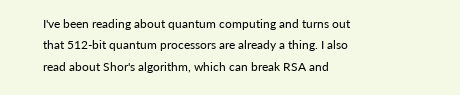I've been reading about quantum computing and turns out that 512-bit quantum processors are already a thing. I also read about Shor's algorithm, which can break RSA and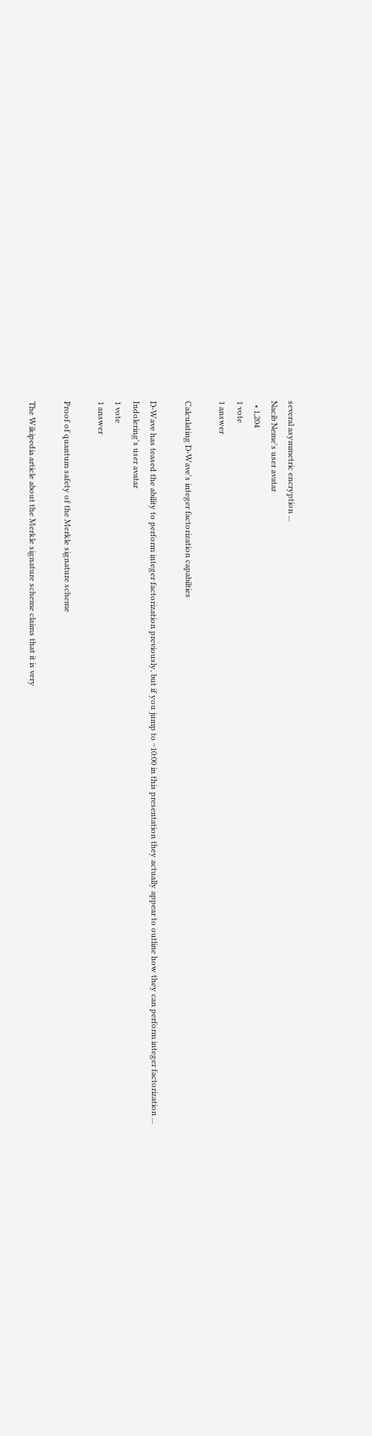several asymmetric encryption ...
Nacib Neme's user avatar
  • 1,204
1 vote
1 answer

Calculating D-Wave's integer factorization capabilties

D-Wave has teased the ability to perform integer factorization previously, but if you jump to ~10:00 in this presentation they actually appear to outline how they can perform integer factorization ...
Indolering's user avatar
1 vote
1 answer

Proof of quantum safety of the Merkle signature scheme

The Wikipedia article about the Merkle signature scheme claims that it is very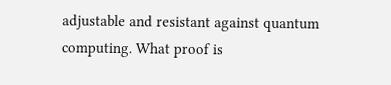adjustable and resistant against quantum computing. What proof is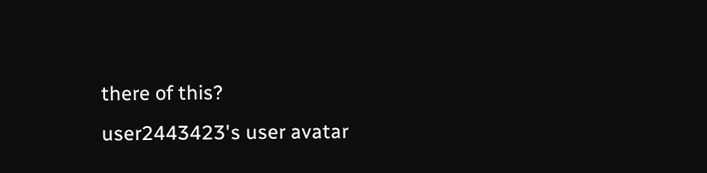there of this?
user2443423's user avatar